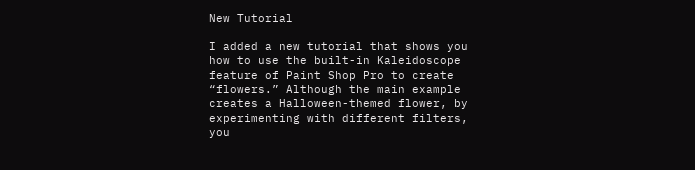New Tutorial

I added a new tutorial that shows you how to use the built-in Kaleidoscope feature of Paint Shop Pro to create “flowers.” Although the main example creates a Halloween-themed flower, by experimenting with different filters, you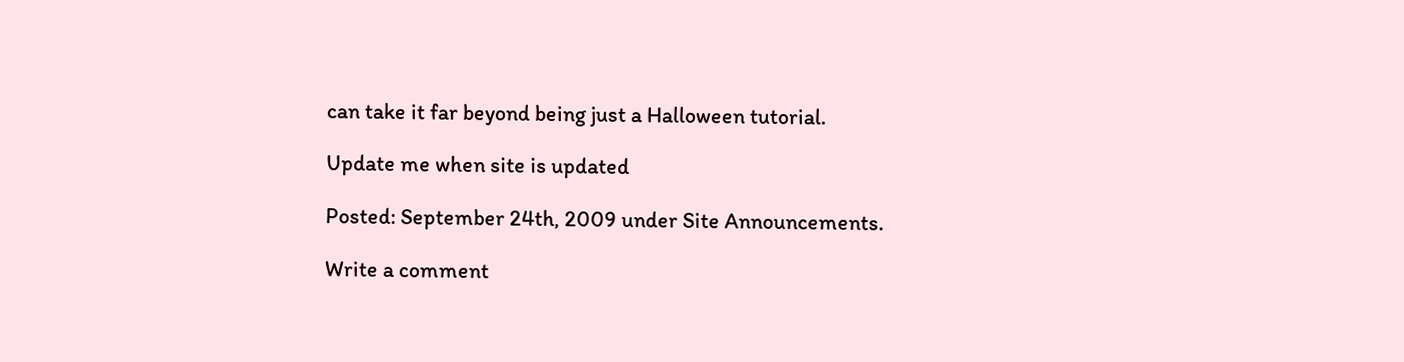can take it far beyond being just a Halloween tutorial.

Update me when site is updated

Posted: September 24th, 2009 under Site Announcements.

Write a comment